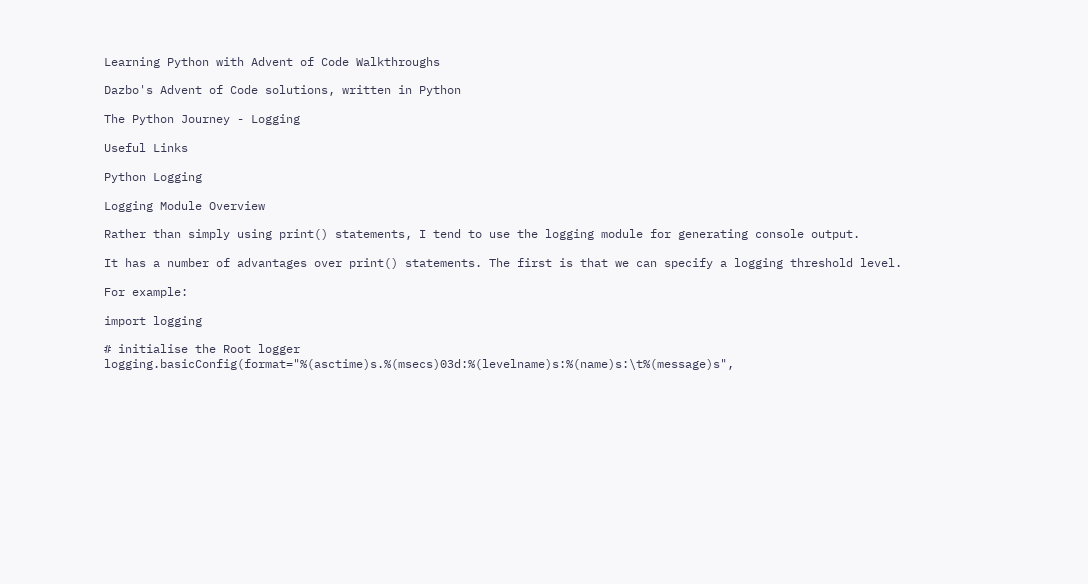Learning Python with Advent of Code Walkthroughs

Dazbo's Advent of Code solutions, written in Python

The Python Journey - Logging

Useful Links

Python Logging

Logging Module Overview

Rather than simply using print() statements, I tend to use the logging module for generating console output.

It has a number of advantages over print() statements. The first is that we can specify a logging threshold level.

For example:

import logging

# initialise the Root logger
logging.basicConfig(format="%(asctime)s.%(msecs)03d:%(levelname)s:%(name)s:\t%(message)s",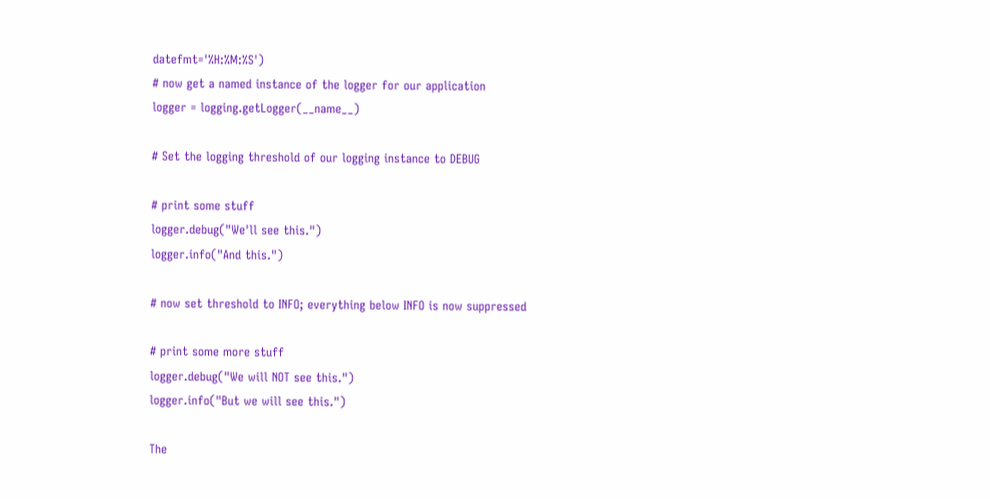datefmt='%H:%M:%S')
# now get a named instance of the logger for our application
logger = logging.getLogger(__name__)

# Set the logging threshold of our logging instance to DEBUG

# print some stuff
logger.debug("We'll see this.")
logger.info("And this.")

# now set threshold to INFO; everything below INFO is now suppressed

# print some more stuff
logger.debug("We will NOT see this.")
logger.info("But we will see this.")

The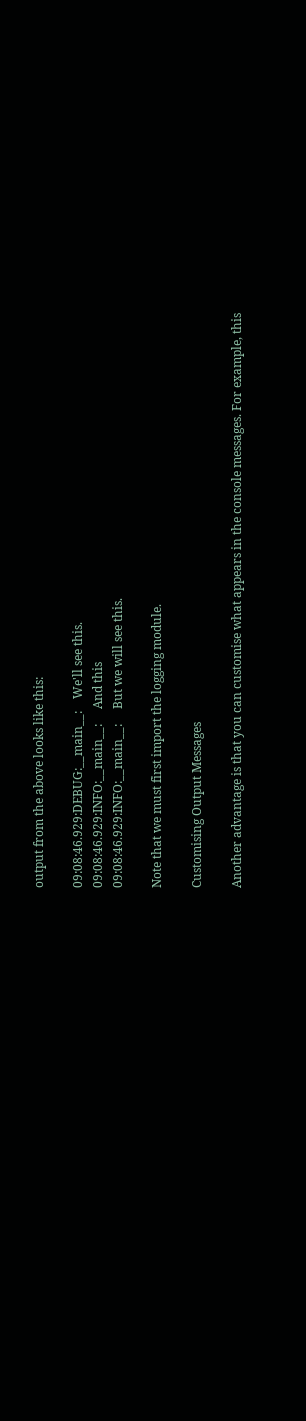output from the above looks like this:

09:08:46.929:DEBUG:__main__:    We'll see this.
09:08:46.929:INFO:__main__:     And this
09:08:46.929:INFO:__main__:     But we will see this.

Note that we must first import the logging module.

Customising Output Messages

Another advantage is that you can customise what appears in the console messages. For example, this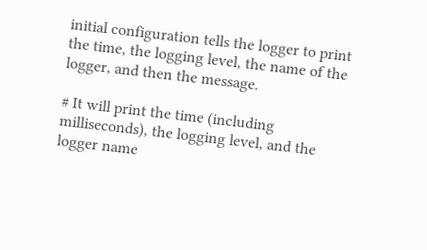initial configuration tells the logger to print the time, the logging level, the name of the logger, and then the message.

# It will print the time (including milliseconds), the logging level, and the logger name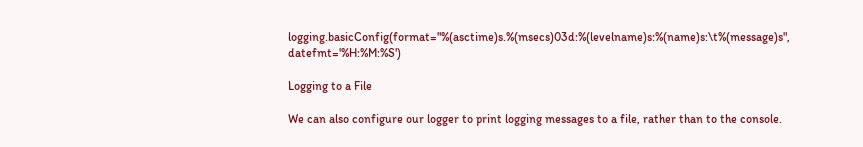logging.basicConfig(format="%(asctime)s.%(msecs)03d:%(levelname)s:%(name)s:\t%(message)s", datefmt='%H:%M:%S')

Logging to a File

We can also configure our logger to print logging messages to a file, rather than to the console.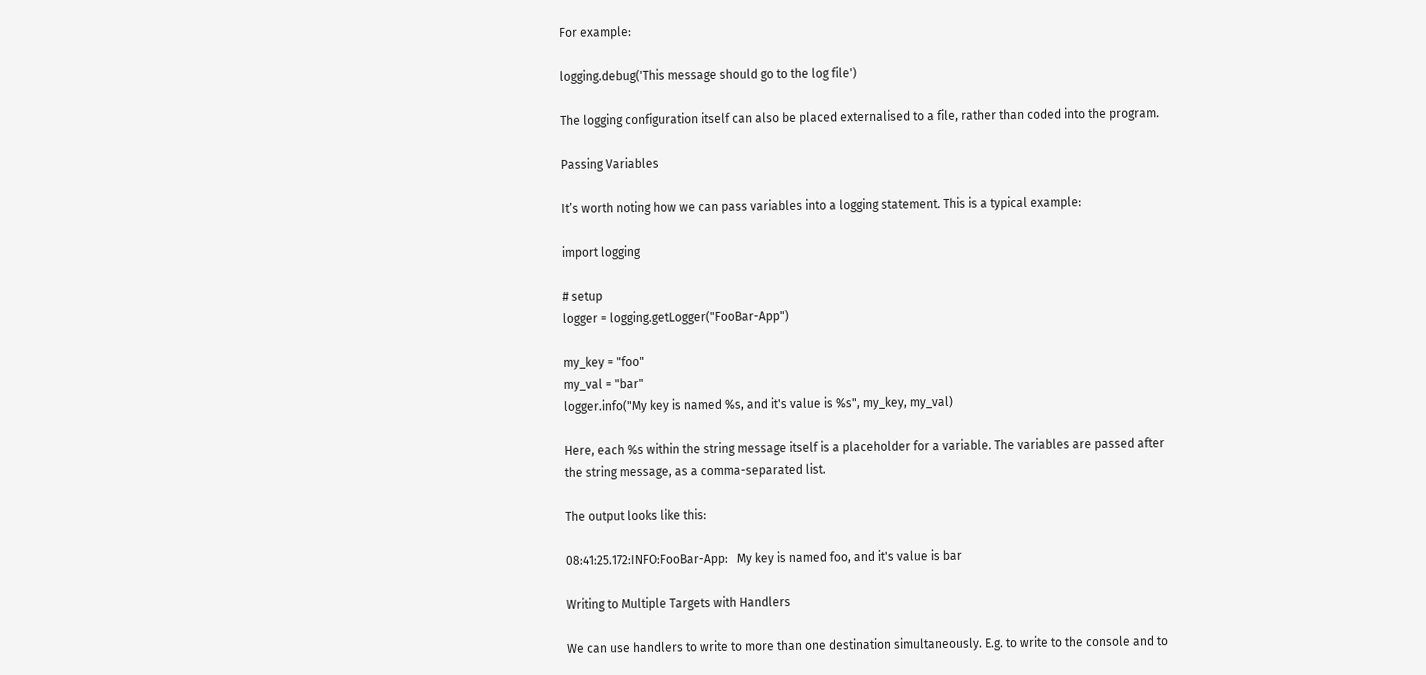For example:

logging.debug('This message should go to the log file')

The logging configuration itself can also be placed externalised to a file, rather than coded into the program.

Passing Variables

It’s worth noting how we can pass variables into a logging statement. This is a typical example:

import logging

# setup
logger = logging.getLogger("FooBar-App")

my_key = "foo"
my_val = "bar"
logger.info("My key is named %s, and it's value is %s", my_key, my_val)

Here, each %s within the string message itself is a placeholder for a variable. The variables are passed after the string message, as a comma-separated list.

The output looks like this:

08:41:25.172:INFO:FooBar-App:   My key is named foo, and it's value is bar

Writing to Multiple Targets with Handlers

We can use handlers to write to more than one destination simultaneously. E.g. to write to the console and to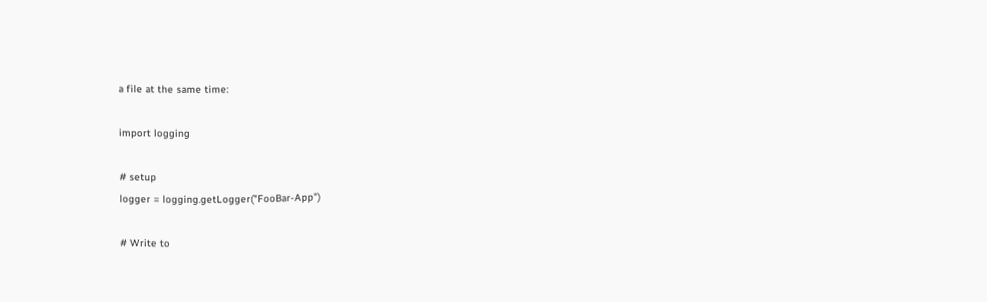a file at the same time:

import logging

# setup
logger = logging.getLogger("FooBar-App")

# Write to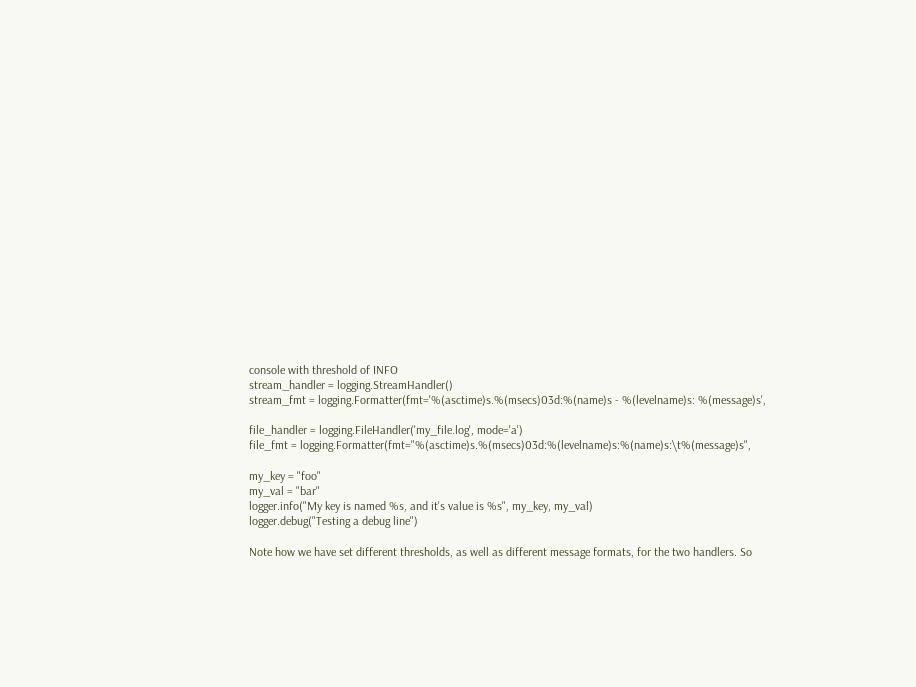console with threshold of INFO
stream_handler = logging.StreamHandler()
stream_fmt = logging.Formatter(fmt='%(asctime)s.%(msecs)03d:%(name)s - %(levelname)s: %(message)s',

file_handler = logging.FileHandler('my_file.log', mode='a')
file_fmt = logging.Formatter(fmt="%(asctime)s.%(msecs)03d:%(levelname)s:%(name)s:\t%(message)s",

my_key = "foo"
my_val = "bar"
logger.info("My key is named %s, and it's value is %s", my_key, my_val)
logger.debug("Testing a debug line")

Note how we have set different thresholds, as well as different message formats, for the two handlers. So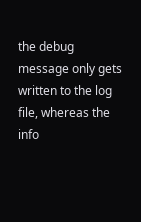the debug message only gets written to the log file, whereas the info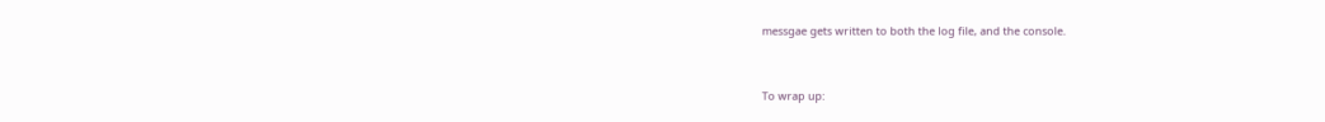messgae gets written to both the log file, and the console.


To wrap up: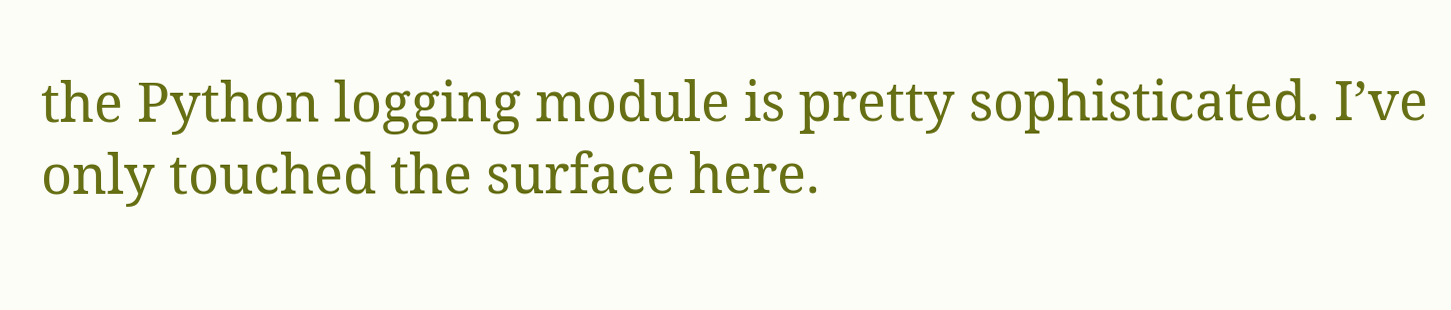the Python logging module is pretty sophisticated. I’ve only touched the surface here.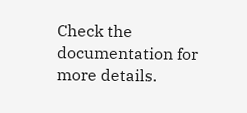Check the documentation for more details.